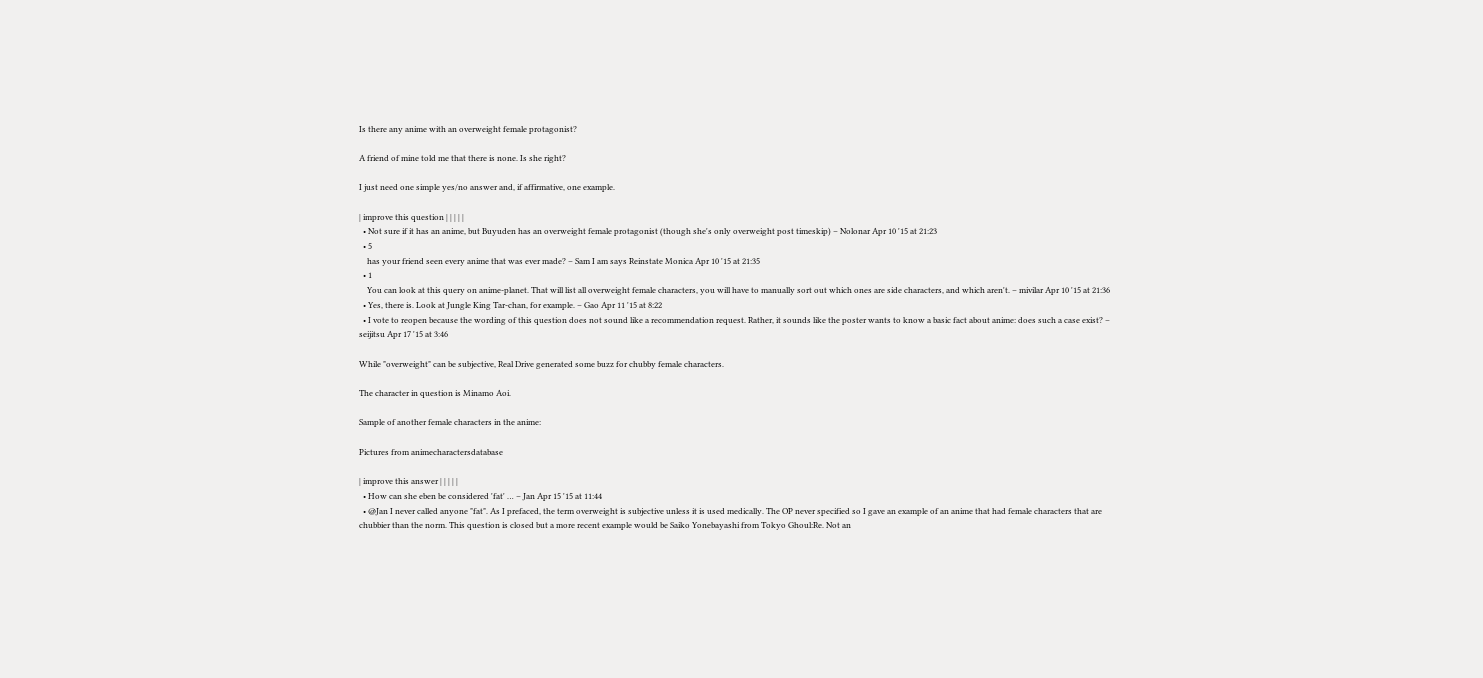Is there any anime with an overweight female protagonist?

A friend of mine told me that there is none. Is she right?

I just need one simple yes/no answer and, if affirmative, one example.

| improve this question | | | | |
  • Not sure if it has an anime, but Buyuden has an overweight female protagonist (though she's only overweight post timeskip) – Nolonar Apr 10 '15 at 21:23
  • 5
    has your friend seen every anime that was ever made? – Sam I am says Reinstate Monica Apr 10 '15 at 21:35
  • 1
    You can look at this query on anime-planet. That will list all overweight female characters, you will have to manually sort out which ones are side characters, and which aren't. – mivilar Apr 10 '15 at 21:36
  • Yes, there is. Look at Jungle King Tar-chan, for example. – Gao Apr 11 '15 at 8:22
  • I vote to reopen because the wording of this question does not sound like a recommendation request. Rather, it sounds like the poster wants to know a basic fact about anime: does such a case exist? – seijitsu Apr 17 '15 at 3:46

While "overweight" can be subjective, Real Drive generated some buzz for chubby female characters.

The character in question is Minamo Aoi.

Sample of another female characters in the anime:

Pictures from animecharactersdatabase

| improve this answer | | | | |
  • How can she eben be considered 'fat' … – Jan Apr 15 '15 at 11:44
  • @Jan I never called anyone "fat". As I prefaced, the term overweight is subjective unless it is used medically. The OP never specified so I gave an example of an anime that had female characters that are chubbier than the norm. This question is closed but a more recent example would be Saiko Yonebayashi from Tokyo Ghoul:Re. Not an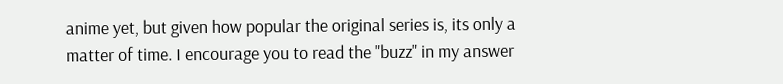anime yet, but given how popular the original series is, its only a matter of time. I encourage you to read the "buzz" in my answer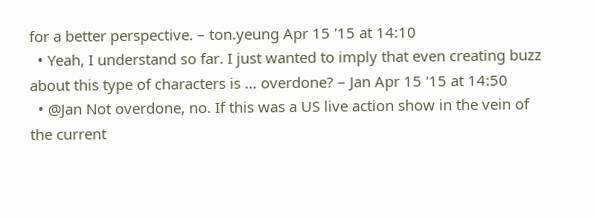for a better perspective. – ton.yeung Apr 15 '15 at 14:10
  • Yeah, I understand so far. I just wanted to imply that even creating buzz about this type of characters is … overdone? – Jan Apr 15 '15 at 14:50
  • @Jan Not overdone, no. If this was a US live action show in the vein of the current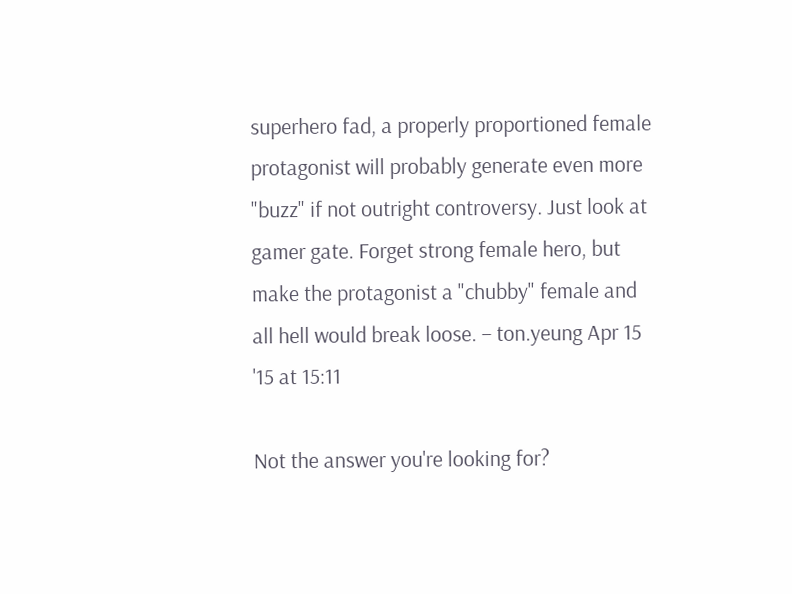superhero fad, a properly proportioned female protagonist will probably generate even more "buzz" if not outright controversy. Just look at gamer gate. Forget strong female hero, but make the protagonist a "chubby" female and all hell would break loose. – ton.yeung Apr 15 '15 at 15:11

Not the answer you're looking for?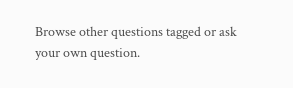Browse other questions tagged or ask your own question.